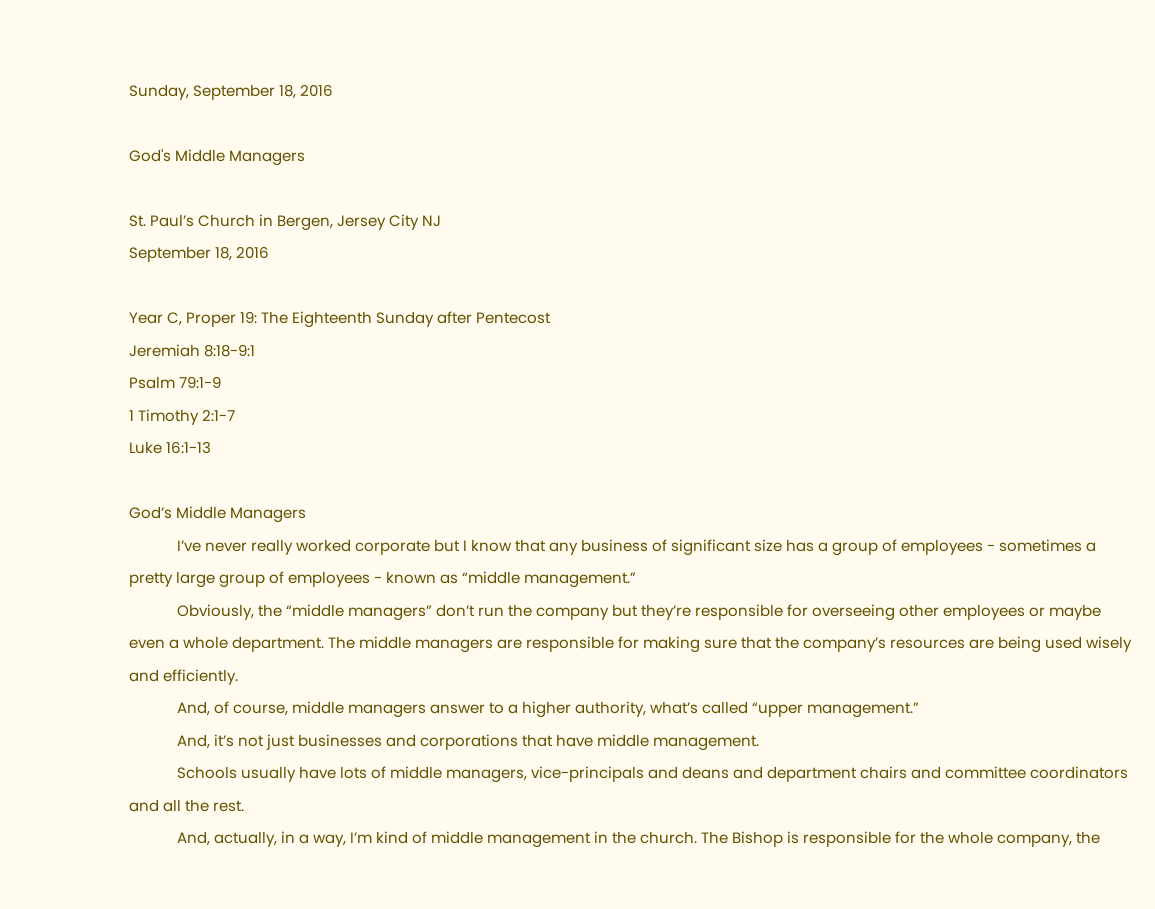Sunday, September 18, 2016

God's Middle Managers

St. Paul’s Church in Bergen, Jersey City NJ
September 18, 2016

Year C, Proper 19: The Eighteenth Sunday after Pentecost
Jeremiah 8:18-9:1
Psalm 79:1-9
1 Timothy 2:1-7
Luke 16:1-13

God’s Middle Managers
            I’ve never really worked corporate but I know that any business of significant size has a group of employees - sometimes a pretty large group of employees - known as “middle management.”
            Obviously, the “middle managers” don’t run the company but they’re responsible for overseeing other employees or maybe even a whole department. The middle managers are responsible for making sure that the company’s resources are being used wisely and efficiently.
            And, of course, middle managers answer to a higher authority, what’s called “upper management.”
            And, it’s not just businesses and corporations that have middle management.
            Schools usually have lots of middle managers, vice-principals and deans and department chairs and committee coordinators and all the rest.
            And, actually, in a way, I’m kind of middle management in the church. The Bishop is responsible for the whole company, the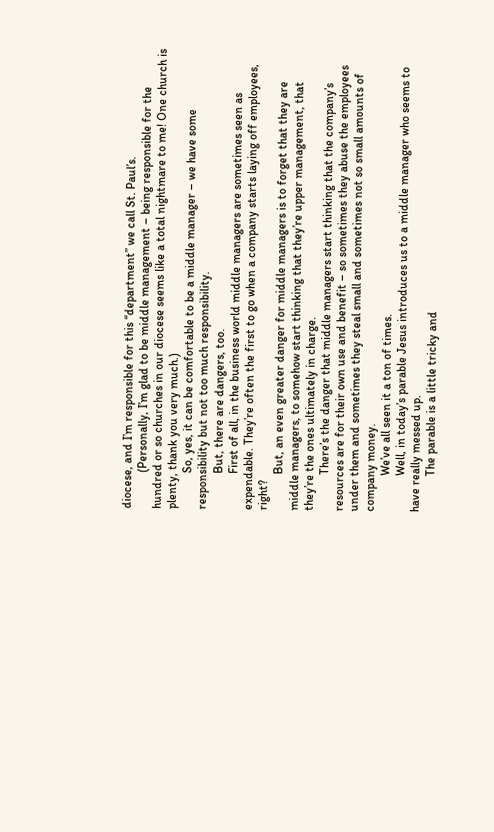diocese, and I’m responsible for this “department” we call St. Paul’s.
            (Personally, I’m glad to be middle management – being responsible for the hundred or so churches in our diocese seems like a total nightmare to me! One church is plenty, thank you very much.)
            So, yes, it can be comfortable to be a middle manager – we have some responsibility but not too much responsibility.
            But, there are dangers, too.
            First of all, in the business world middle managers are sometimes seen as expendable. They’re often the first to go when a company starts laying off employees, right?
            But, an even greater danger for middle managers is to forget that they are middle managers, to somehow start thinking that they’re upper management, that they’re the ones ultimately in charge.
            There’s the danger that middle managers start thinking that the company’s resources are for their own use and benefit – so sometimes they abuse the employees under them and sometimes they steal small and sometimes not so small amounts of company money.
            We’ve all seen it a ton of times.
            Well, in today’s parable Jesus introduces us to a middle manager who seems to have really messed up.
            The parable is a little tricky and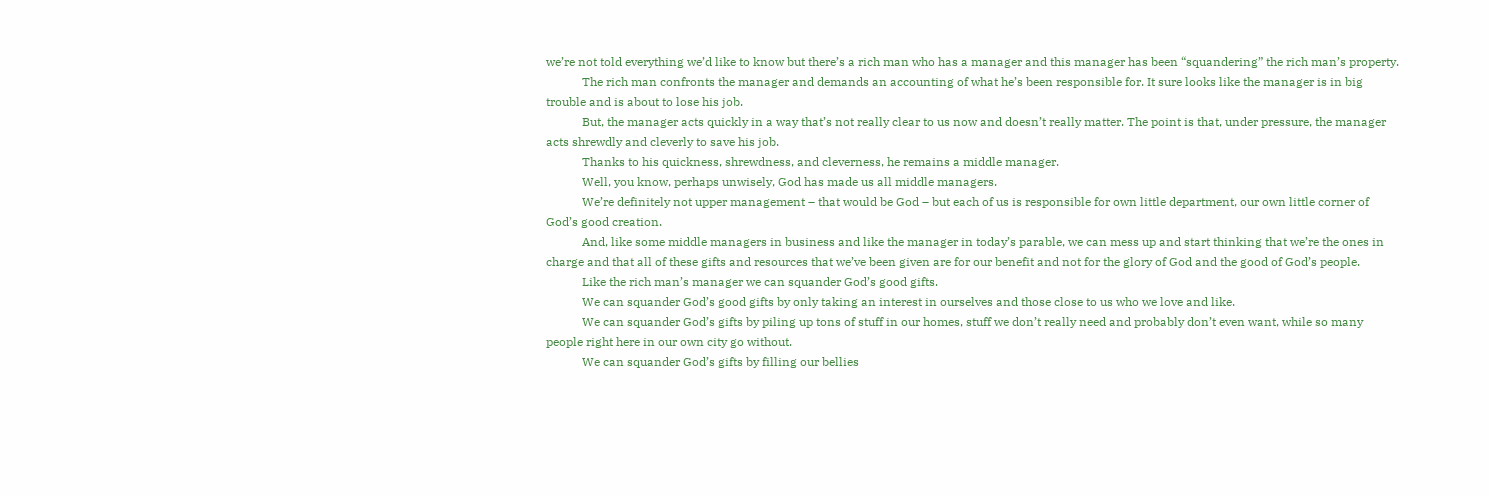we’re not told everything we’d like to know but there’s a rich man who has a manager and this manager has been “squandering” the rich man’s property.
            The rich man confronts the manager and demands an accounting of what he’s been responsible for. It sure looks like the manager is in big trouble and is about to lose his job.
            But, the manager acts quickly in a way that’s not really clear to us now and doesn’t really matter. The point is that, under pressure, the manager acts shrewdly and cleverly to save his job.
            Thanks to his quickness, shrewdness, and cleverness, he remains a middle manager.
            Well, you know, perhaps unwisely, God has made us all middle managers.
            We’re definitely not upper management – that would be God – but each of us is responsible for own little department, our own little corner of God’s good creation.
            And, like some middle managers in business and like the manager in today’s parable, we can mess up and start thinking that we’re the ones in charge and that all of these gifts and resources that we’ve been given are for our benefit and not for the glory of God and the good of God’s people.
            Like the rich man’s manager we can squander God’s good gifts.
            We can squander God’s good gifts by only taking an interest in ourselves and those close to us who we love and like.
            We can squander God’s gifts by piling up tons of stuff in our homes, stuff we don’t really need and probably don’t even want, while so many people right here in our own city go without.
            We can squander God’s gifts by filling our bellies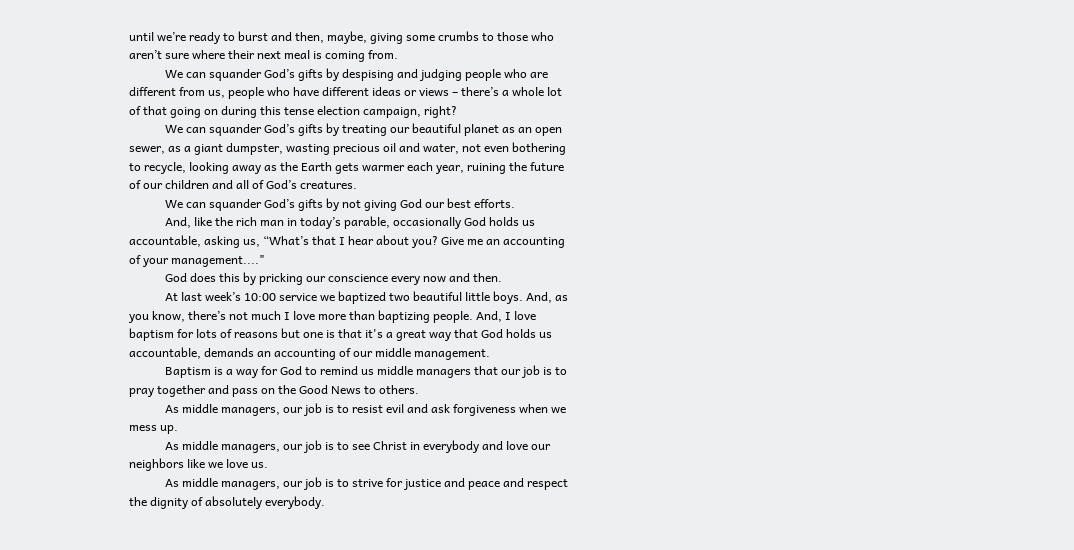until we’re ready to burst and then, maybe, giving some crumbs to those who aren’t sure where their next meal is coming from.
            We can squander God’s gifts by despising and judging people who are different from us, people who have different ideas or views – there’s a whole lot of that going on during this tense election campaign, right?
            We can squander God’s gifts by treating our beautiful planet as an open sewer, as a giant dumpster, wasting precious oil and water, not even bothering to recycle, looking away as the Earth gets warmer each year, ruining the future of our children and all of God’s creatures.
            We can squander God’s gifts by not giving God our best efforts.
            And, like the rich man in today’s parable, occasionally God holds us accountable, asking us, “What’s that I hear about you? Give me an accounting of your management...."
            God does this by pricking our conscience every now and then.
            At last week’s 10:00 service we baptized two beautiful little boys. And, as you know, there’s not much I love more than baptizing people. And, I love baptism for lots of reasons but one is that it's a great way that God holds us accountable, demands an accounting of our middle management.
            Baptism is a way for God to remind us middle managers that our job is to pray together and pass on the Good News to others.
            As middle managers, our job is to resist evil and ask forgiveness when we mess up.
            As middle managers, our job is to see Christ in everybody and love our neighbors like we love us.
            As middle managers, our job is to strive for justice and peace and respect the dignity of absolutely everybody.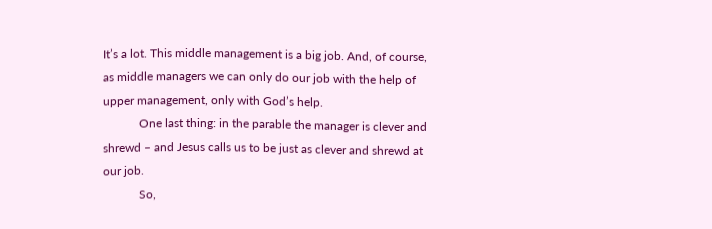It’s a lot. This middle management is a big job. And, of course, as middle managers we can only do our job with the help of upper management, only with God’s help.
            One last thing: in the parable the manager is clever and shrewd – and Jesus calls us to be just as clever and shrewd at our job.
            So,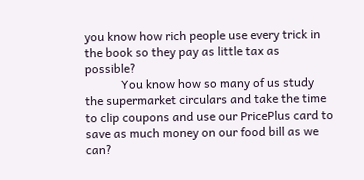you know how rich people use every trick in the book so they pay as little tax as possible?
            You know how so many of us study the supermarket circulars and take the time to clip coupons and use our PricePlus card to save as much money on our food bill as we can?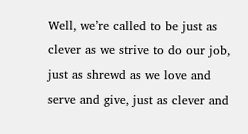Well, we’re called to be just as clever as we strive to do our job, just as shrewd as we love and serve and give, just as clever and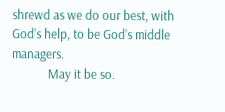shrewd as we do our best, with God’s help, to be God’s middle managers.
            May it be so.